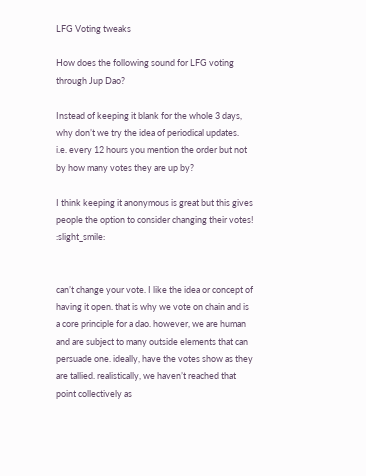LFG Voting tweaks

How does the following sound for LFG voting through Jup Dao?

Instead of keeping it blank for the whole 3 days, why don’t we try the idea of periodical updates.
i.e. every 12 hours you mention the order but not by how many votes they are up by?

I think keeping it anonymous is great but this gives people the option to consider changing their votes! :slight_smile:


can’t change your vote. I like the idea or concept of having it open. that is why we vote on chain and is a core principle for a dao. however, we are human and are subject to many outside elements that can persuade one. ideally, have the votes show as they are tallied. realistically, we haven’t reached that point collectively as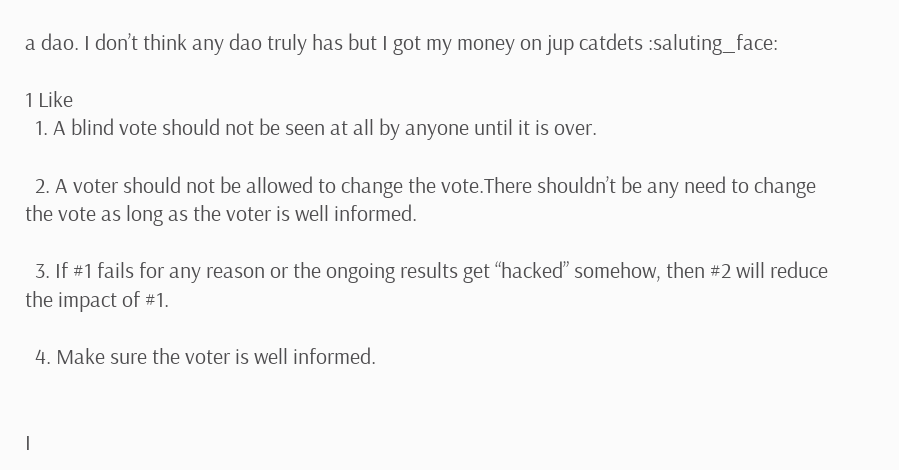a dao. I don’t think any dao truly has but I got my money on jup catdets :saluting_face:

1 Like
  1. A blind vote should not be seen at all by anyone until it is over.

  2. A voter should not be allowed to change the vote.There shouldn’t be any need to change the vote as long as the voter is well informed.

  3. If #1 fails for any reason or the ongoing results get “hacked” somehow, then #2 will reduce the impact of #1.

  4. Make sure the voter is well informed.


I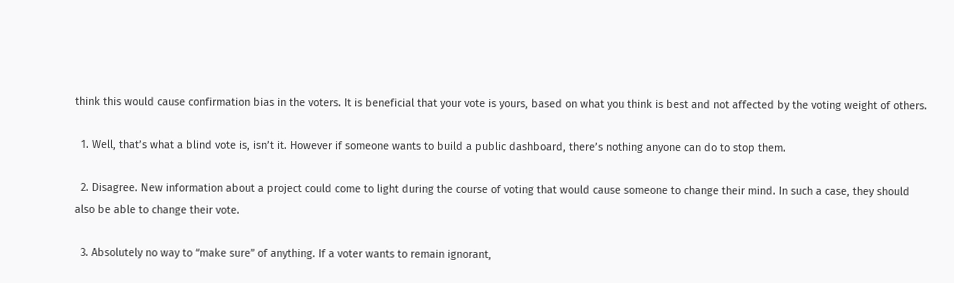think this would cause confirmation bias in the voters. It is beneficial that your vote is yours, based on what you think is best and not affected by the voting weight of others.

  1. Well, that’s what a blind vote is, isn’t it. However if someone wants to build a public dashboard, there’s nothing anyone can do to stop them.

  2. Disagree. New information about a project could come to light during the course of voting that would cause someone to change their mind. In such a case, they should also be able to change their vote.

  3. Absolutely no way to “make sure” of anything. If a voter wants to remain ignorant,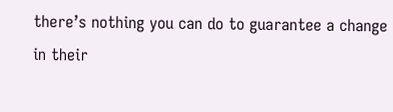there’s nothing you can do to guarantee a change in their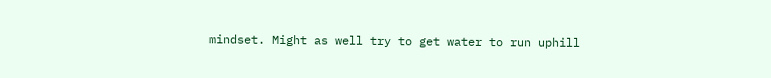mindset. Might as well try to get water to run uphill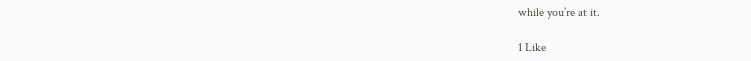while you’re at it.

1 Like